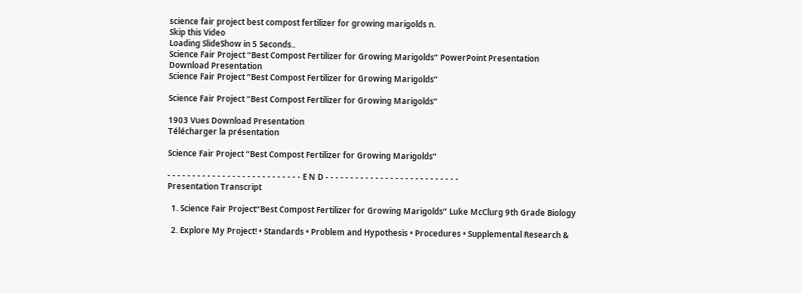science fair project best compost fertilizer for growing marigolds n.
Skip this Video
Loading SlideShow in 5 Seconds..
Science Fair Project “Best Compost Fertilizer for Growing Marigolds” PowerPoint Presentation
Download Presentation
Science Fair Project “Best Compost Fertilizer for Growing Marigolds”

Science Fair Project “Best Compost Fertilizer for Growing Marigolds”

1903 Vues Download Presentation
Télécharger la présentation

Science Fair Project “Best Compost Fertilizer for Growing Marigolds”

- - - - - - - - - - - - - - - - - - - - - - - - - - - E N D - - - - - - - - - - - - - - - - - - - - - - - - - - -
Presentation Transcript

  1. Science Fair Project“Best Compost Fertilizer for Growing Marigolds” Luke McClurg 9th Grade Biology

  2. Explore My Project! • Standards • Problem and Hypothesis • Procedures • Supplemental Research &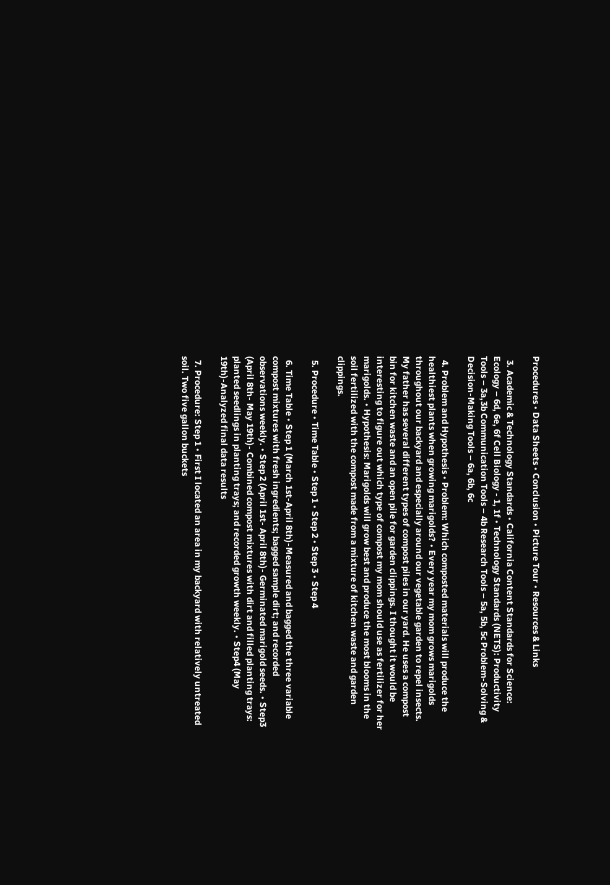Procedures • Data Sheets • Conclusion • Picture Tour • Resources & Links

  3. Academic & Technology Standards • California Content Standards for Science: Ecology – 6d, 6e, 6f Cell Biology - 1, 1f • Technology Standards (NETS): Productivity Tools – 3a,3b Communication Tools – 4b Research Tools – 5a, 5b, 5c Problem-Solving & Decision-Making Tools – 6a, 6b, 6c

  4. Problem and Hypothesis • Problem: Which composted materials will produce the healthiest plants when growing marigolds? • Every year my mom grows marigolds throughout our backyard and especially around our vegetable garden to repel insects. My father has several different types of compost piles in our yard. He uses a compost bin for kitchen waste and an open pile for garden clippings. I thought it would be interesting to figure out which type of compost my mom should use as fertilizer for her marigolds. • Hypothesis: Marigolds will grow best and produce the most blooms in the soil fertilized with the compost made from a mixture of kitchen waste and garden clippings.

  5. Procedure • Time Table • Step 1 • Step 2 • Step 3 • Step 4

  6. Time Table • Step 1 (March 1st-April 8th)-Measured and bagged the three variable compost mixtures with fresh ingredients; bagged sample dirt; and recorded observations weekly. • Step 2 (April 1st- April 8th)- Germinated marigold seeds. • Step3 (April 8th- May 19th)- Combined compost mixtures with dirt and filled planting trays: planted seedlings in planting trays; and recorded growth weekly. • Step4 (May 19th)-Analyzed final data results

  7. Procedure: Step 1 • First I located an area in my backyard with relatively untreated soil. Two five gallon buckets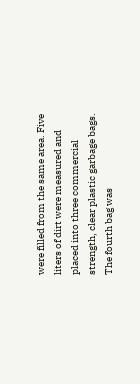were filled from the same area. Five liters of dirt were measured and placed into three commercial strength, clear plastic garbage bags. The fourth bag was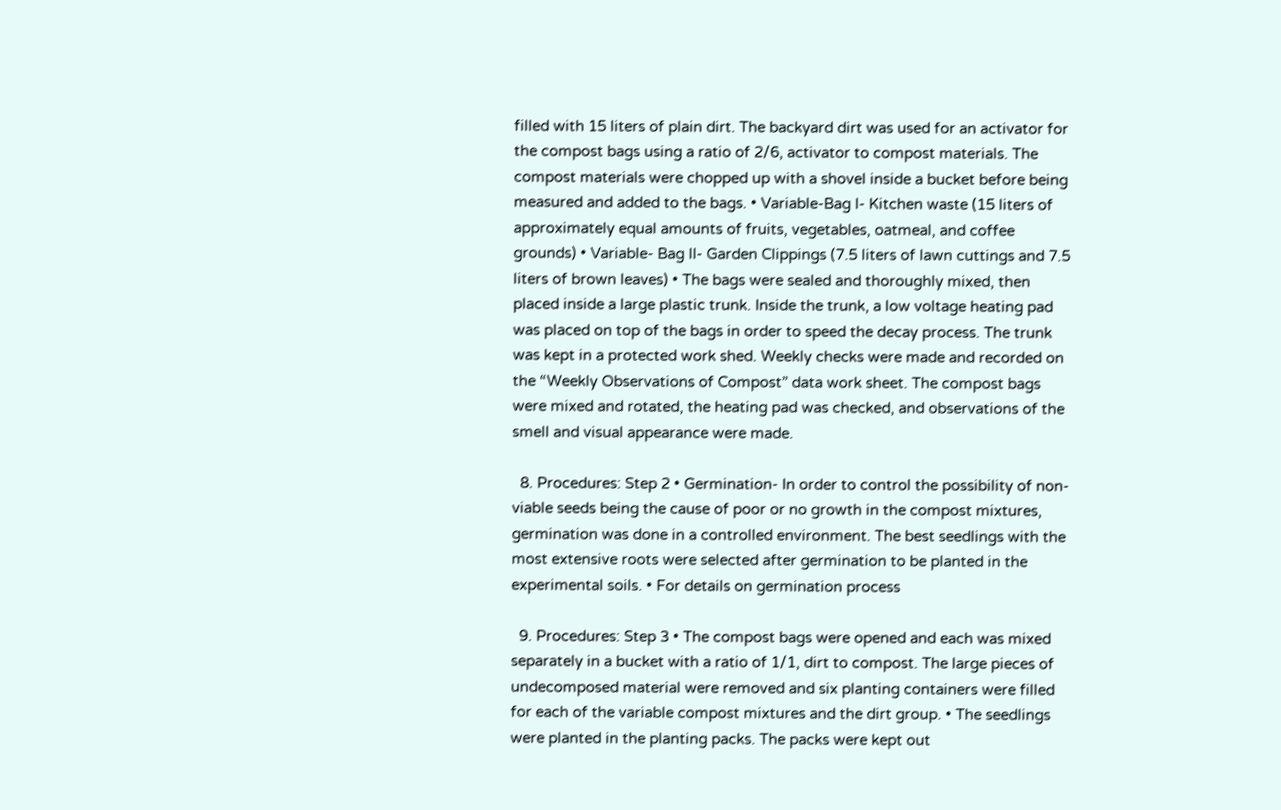filled with 15 liters of plain dirt. The backyard dirt was used for an activator for the compost bags using a ratio of 2/6, activator to compost materials. The compost materials were chopped up with a shovel inside a bucket before being measured and added to the bags. • Variable-Bag I- Kitchen waste (15 liters of approximately equal amounts of fruits, vegetables, oatmeal, and coffee grounds) • Variable- Bag II- Garden Clippings (7.5 liters of lawn cuttings and 7.5 liters of brown leaves) • The bags were sealed and thoroughly mixed, then placed inside a large plastic trunk. Inside the trunk, a low voltage heating pad was placed on top of the bags in order to speed the decay process. The trunk was kept in a protected work shed. Weekly checks were made and recorded on the “Weekly Observations of Compost” data work sheet. The compost bags were mixed and rotated, the heating pad was checked, and observations of the smell and visual appearance were made.

  8. Procedures: Step 2 • Germination- In order to control the possibility of non-viable seeds being the cause of poor or no growth in the compost mixtures, germination was done in a controlled environment. The best seedlings with the most extensive roots were selected after germination to be planted in the experimental soils. • For details on germination process

  9. Procedures: Step 3 • The compost bags were opened and each was mixed separately in a bucket with a ratio of 1/1, dirt to compost. The large pieces of undecomposed material were removed and six planting containers were filled for each of the variable compost mixtures and the dirt group. • The seedlings were planted in the planting packs. The packs were kept out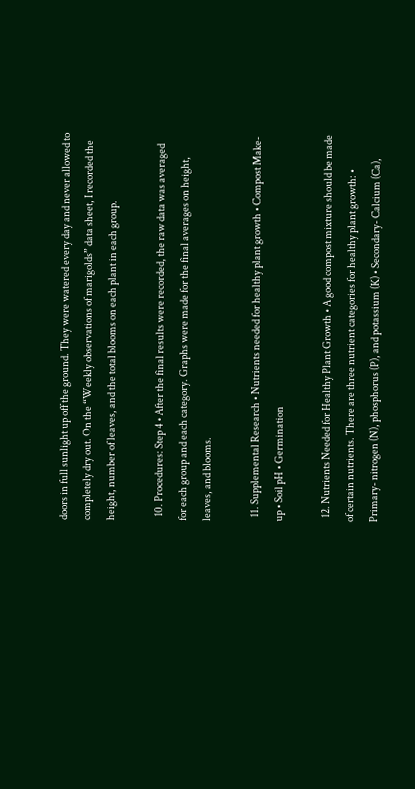doors in full sunlight up off the ground. They were watered every day and never allowed to completely dry out. On the “Weekly observations of marigolds” data sheet, I recorded the height, number of leaves, and the total blooms on each plant in each group.

  10. Procedures: Step 4 • After the final results were recorded, the raw data was averaged for each group and each category. Graphs were made for the final averages on height, leaves, and blooms.

  11. Supplemental Research • Nutrients needed for healthy plant growth • Compost Make-up • Soil pH • Germination

  12. Nutrients Needed for Healthy Plant Growth • A good compost mixture should be made of certain nutrients. There are three nutrient categories for healthy plant growth: • Primary- nitrogen (N), phosphorus (P), and potassium (K) • Secondary- Calcium (Ca),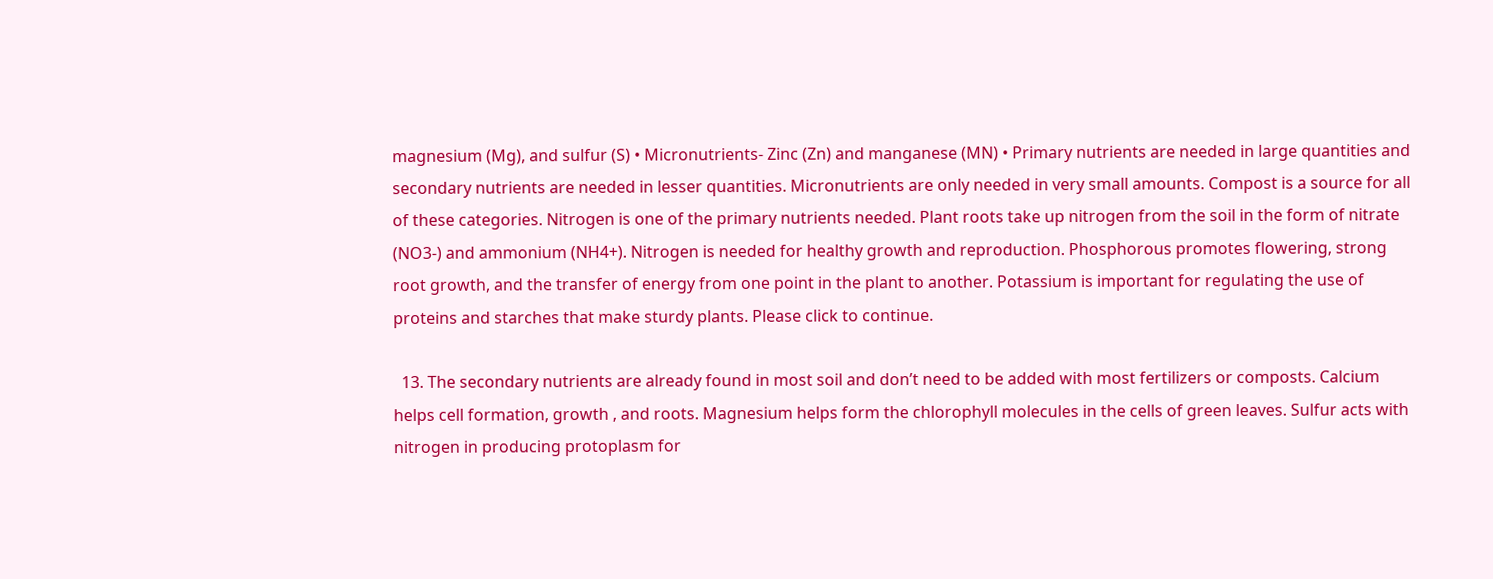magnesium (Mg), and sulfur (S) • Micronutrients- Zinc (Zn) and manganese (MN) • Primary nutrients are needed in large quantities and secondary nutrients are needed in lesser quantities. Micronutrients are only needed in very small amounts. Compost is a source for all of these categories. Nitrogen is one of the primary nutrients needed. Plant roots take up nitrogen from the soil in the form of nitrate (NO3-) and ammonium (NH4+). Nitrogen is needed for healthy growth and reproduction. Phosphorous promotes flowering, strong root growth, and the transfer of energy from one point in the plant to another. Potassium is important for regulating the use of proteins and starches that make sturdy plants. Please click to continue.

  13. The secondary nutrients are already found in most soil and don’t need to be added with most fertilizers or composts. Calcium helps cell formation, growth , and roots. Magnesium helps form the chlorophyll molecules in the cells of green leaves. Sulfur acts with nitrogen in producing protoplasm for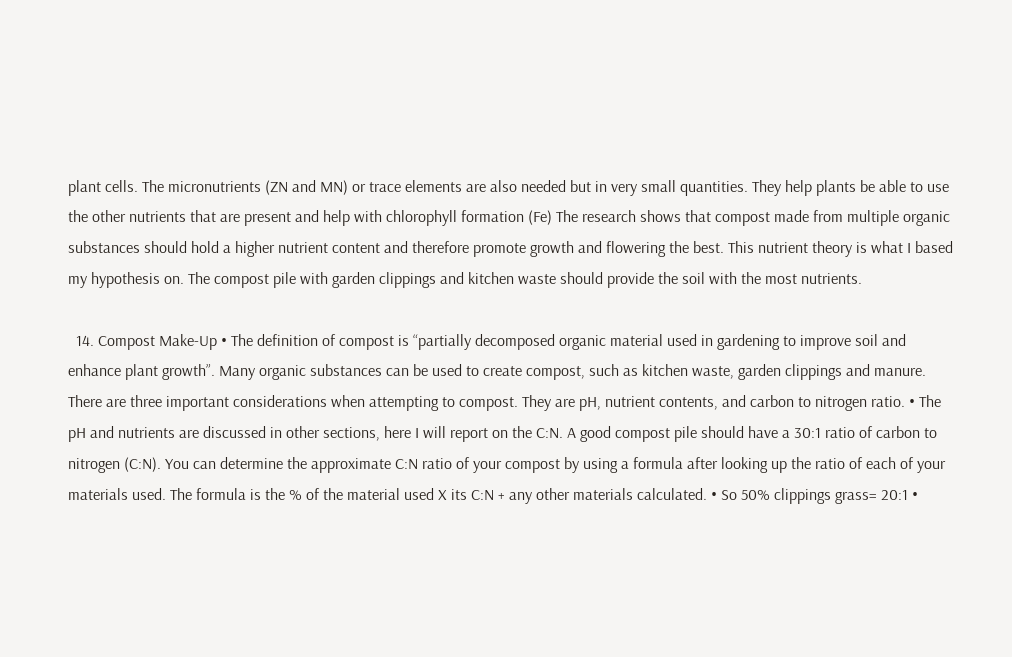plant cells. The micronutrients (ZN and MN) or trace elements are also needed but in very small quantities. They help plants be able to use the other nutrients that are present and help with chlorophyll formation (Fe) The research shows that compost made from multiple organic substances should hold a higher nutrient content and therefore promote growth and flowering the best. This nutrient theory is what I based my hypothesis on. The compost pile with garden clippings and kitchen waste should provide the soil with the most nutrients.

  14. Compost Make-Up • The definition of compost is “partially decomposed organic material used in gardening to improve soil and enhance plant growth”. Many organic substances can be used to create compost, such as kitchen waste, garden clippings and manure. There are three important considerations when attempting to compost. They are pH, nutrient contents, and carbon to nitrogen ratio. • The pH and nutrients are discussed in other sections, here I will report on the C:N. A good compost pile should have a 30:1 ratio of carbon to nitrogen (C:N). You can determine the approximate C:N ratio of your compost by using a formula after looking up the ratio of each of your materials used. The formula is the % of the material used X its C:N + any other materials calculated. • So 50% clippings grass= 20:1 •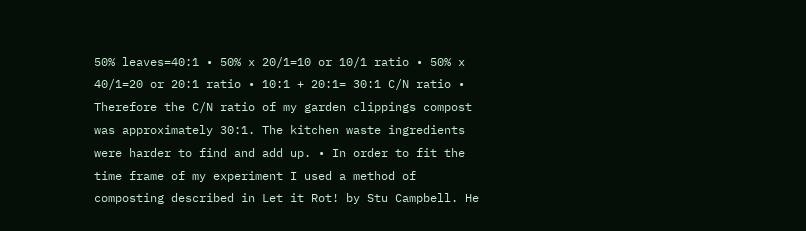50% leaves=40:1 • 50% x 20/1=10 or 10/1 ratio • 50% x 40/1=20 or 20:1 ratio • 10:1 + 20:1= 30:1 C/N ratio • Therefore the C/N ratio of my garden clippings compost was approximately 30:1. The kitchen waste ingredients were harder to find and add up. • In order to fit the time frame of my experiment I used a method of composting described in Let it Rot! by Stu Campbell. He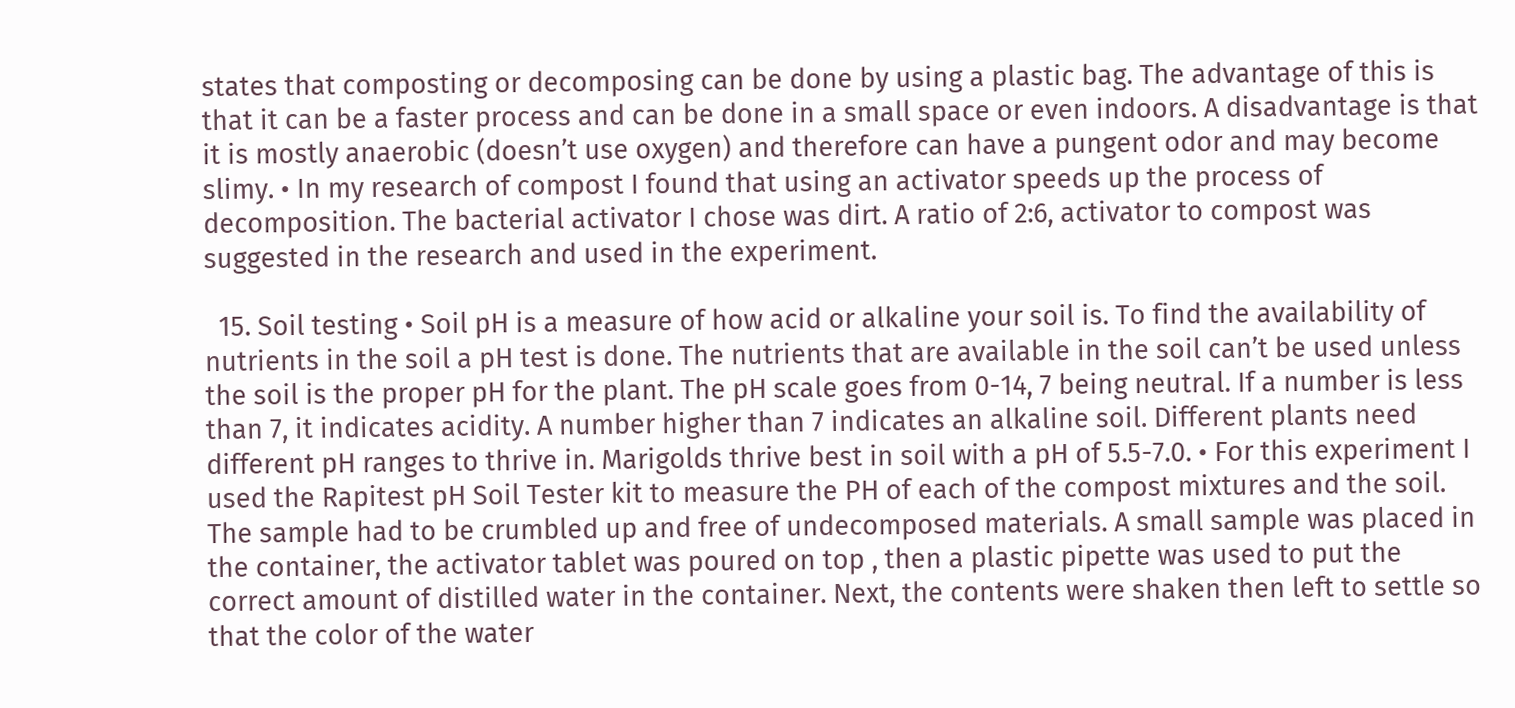states that composting or decomposing can be done by using a plastic bag. The advantage of this is that it can be a faster process and can be done in a small space or even indoors. A disadvantage is that it is mostly anaerobic (doesn’t use oxygen) and therefore can have a pungent odor and may become slimy. • In my research of compost I found that using an activator speeds up the process of decomposition. The bacterial activator I chose was dirt. A ratio of 2:6, activator to compost was suggested in the research and used in the experiment.

  15. Soil testing • Soil pH is a measure of how acid or alkaline your soil is. To find the availability of nutrients in the soil a pH test is done. The nutrients that are available in the soil can’t be used unless the soil is the proper pH for the plant. The pH scale goes from 0-14, 7 being neutral. If a number is less than 7, it indicates acidity. A number higher than 7 indicates an alkaline soil. Different plants need different pH ranges to thrive in. Marigolds thrive best in soil with a pH of 5.5-7.0. • For this experiment I used the Rapitest pH Soil Tester kit to measure the PH of each of the compost mixtures and the soil. The sample had to be crumbled up and free of undecomposed materials. A small sample was placed in the container, the activator tablet was poured on top , then a plastic pipette was used to put the correct amount of distilled water in the container. Next, the contents were shaken then left to settle so that the color of the water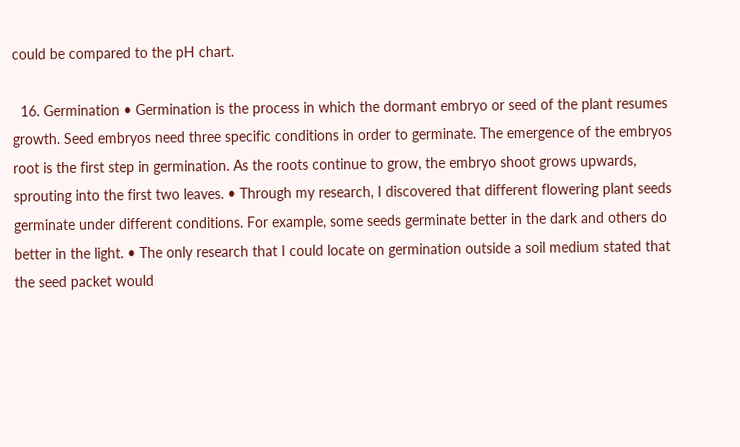could be compared to the pH chart.

  16. Germination • Germination is the process in which the dormant embryo or seed of the plant resumes growth. Seed embryos need three specific conditions in order to germinate. The emergence of the embryos root is the first step in germination. As the roots continue to grow, the embryo shoot grows upwards, sprouting into the first two leaves. • Through my research, I discovered that different flowering plant seeds germinate under different conditions. For example, some seeds germinate better in the dark and others do better in the light. • The only research that I could locate on germination outside a soil medium stated that the seed packet would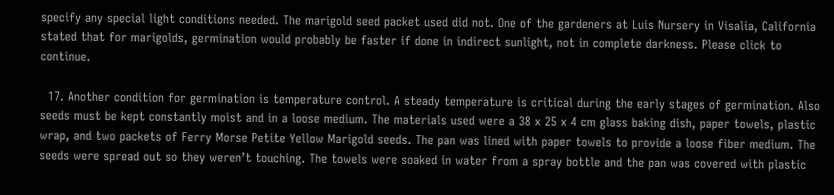specify any special light conditions needed. The marigold seed packet used did not. One of the gardeners at Luis Nursery in Visalia, California stated that for marigolds, germination would probably be faster if done in indirect sunlight, not in complete darkness. Please click to continue.

  17. Another condition for germination is temperature control. A steady temperature is critical during the early stages of germination. Also seeds must be kept constantly moist and in a loose medium. The materials used were a 38 x 25 x 4 cm glass baking dish, paper towels, plastic wrap, and two packets of Ferry Morse Petite Yellow Marigold seeds. The pan was lined with paper towels to provide a loose fiber medium. The seeds were spread out so they weren’t touching. The towels were soaked in water from a spray bottle and the pan was covered with plastic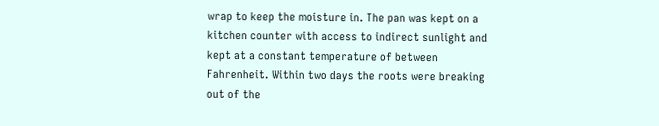wrap to keep the moisture in. The pan was kept on a kitchen counter with access to indirect sunlight and kept at a constant temperature of between Fahrenheit. Within two days the roots were breaking out of the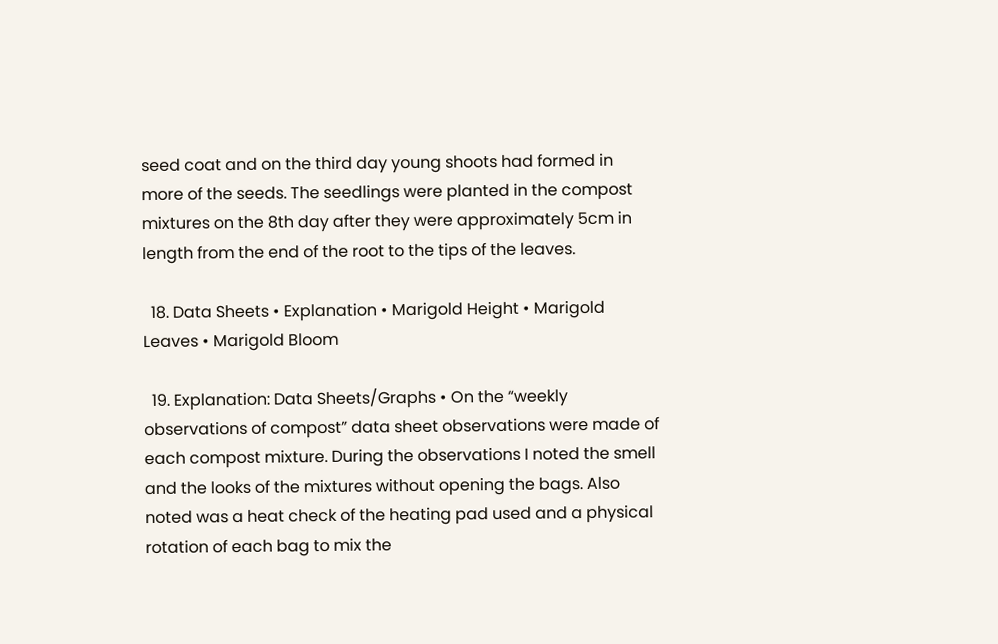seed coat and on the third day young shoots had formed in more of the seeds. The seedlings were planted in the compost mixtures on the 8th day after they were approximately 5cm in length from the end of the root to the tips of the leaves.

  18. Data Sheets • Explanation • Marigold Height • Marigold Leaves • Marigold Bloom

  19. Explanation: Data Sheets/Graphs • On the “weekly observations of compost” data sheet observations were made of each compost mixture. During the observations I noted the smell and the looks of the mixtures without opening the bags. Also noted was a heat check of the heating pad used and a physical rotation of each bag to mix the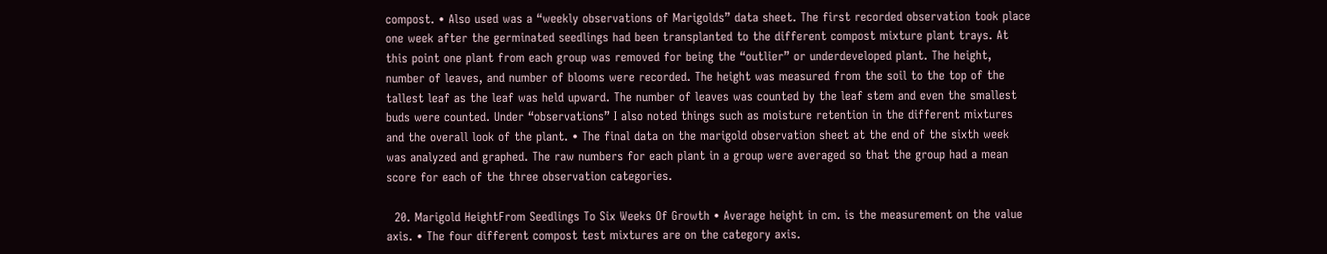compost. • Also used was a “weekly observations of Marigolds” data sheet. The first recorded observation took place one week after the germinated seedlings had been transplanted to the different compost mixture plant trays. At this point one plant from each group was removed for being the “outlier” or underdeveloped plant. The height, number of leaves, and number of blooms were recorded. The height was measured from the soil to the top of the tallest leaf as the leaf was held upward. The number of leaves was counted by the leaf stem and even the smallest buds were counted. Under “observations” I also noted things such as moisture retention in the different mixtures and the overall look of the plant. • The final data on the marigold observation sheet at the end of the sixth week was analyzed and graphed. The raw numbers for each plant in a group were averaged so that the group had a mean score for each of the three observation categories.

  20. Marigold HeightFrom Seedlings To Six Weeks Of Growth • Average height in cm. is the measurement on the value axis. • The four different compost test mixtures are on the category axis.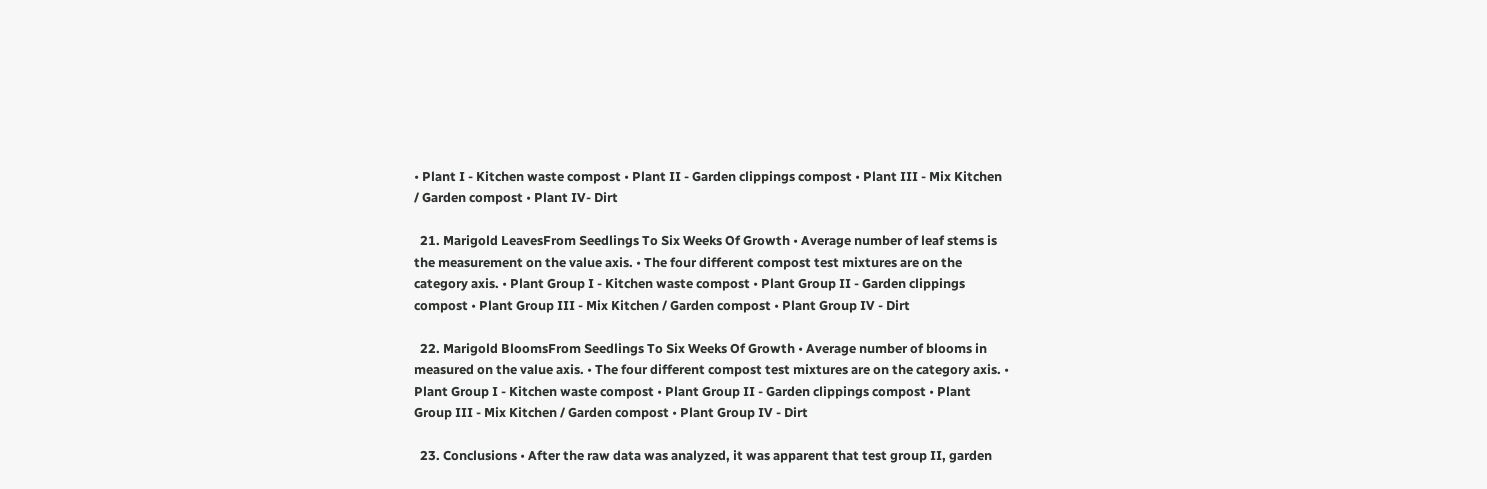• Plant I - Kitchen waste compost • Plant II - Garden clippings compost • Plant III - Mix Kitchen / Garden compost • Plant IV- Dirt

  21. Marigold LeavesFrom Seedlings To Six Weeks Of Growth • Average number of leaf stems is the measurement on the value axis. • The four different compost test mixtures are on the category axis. • Plant Group I - Kitchen waste compost • Plant Group II - Garden clippings compost • Plant Group III - Mix Kitchen / Garden compost • Plant Group IV - Dirt

  22. Marigold BloomsFrom Seedlings To Six Weeks Of Growth • Average number of blooms in measured on the value axis. • The four different compost test mixtures are on the category axis. • Plant Group I - Kitchen waste compost • Plant Group II - Garden clippings compost • Plant Group III - Mix Kitchen / Garden compost • Plant Group IV - Dirt

  23. Conclusions • After the raw data was analyzed, it was apparent that test group II, garden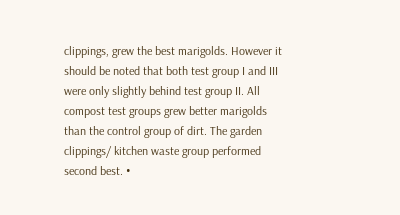clippings, grew the best marigolds. However it should be noted that both test group I and III were only slightly behind test group II. All compost test groups grew better marigolds than the control group of dirt. The garden clippings/ kitchen waste group performed second best. •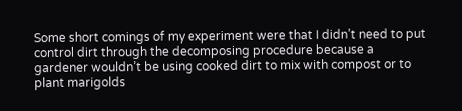Some short comings of my experiment were that I didn’t need to put control dirt through the decomposing procedure because a gardener wouldn’t be using cooked dirt to mix with compost or to plant marigolds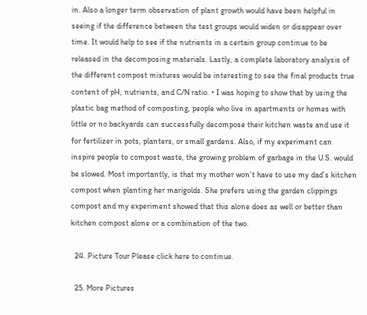in. Also a longer term observation of plant growth would have been helpful in seeing if the difference between the test groups would widen or disappear over time. It would help to see if the nutrients in a certain group continue to be released in the decomposing materials. Lastly, a complete laboratory analysis of the different compost mixtures would be interesting to see the final products true content of pH, nutrients, and C/N ratio. • I was hoping to show that by using the plastic bag method of composting, people who live in apartments or homes with little or no backyards can successfully decompose their kitchen waste and use it for fertilizer in pots, planters, or small gardens. Also, if my experiment can inspire people to compost waste, the growing problem of garbage in the U.S. would be slowed. Most importantly, is that my mother won’t have to use my dad’s kitchen compost when planting her marigolds. She prefers using the garden clippings compost and my experiment showed that this alone does as well or better than kitchen compost alone or a combination of the two.

  24. Picture Tour Please click here to continue.

  25. More Pictures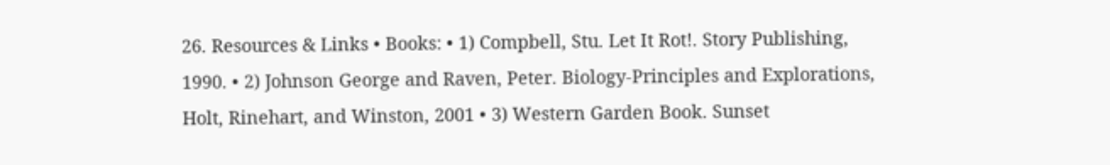26. Resources & Links • Books: • 1) Compbell, Stu. Let It Rot!. Story Publishing, 1990. • 2) Johnson George and Raven, Peter. Biology-Principles and Explorations, Holt, Rinehart, and Winston, 2001 • 3) Western Garden Book. Sunset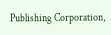Publishing Corporation,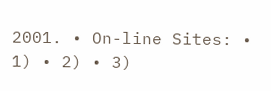2001. • On-line Sites: • 1) • 2) • 3)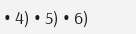• 4) • 5) • 6)